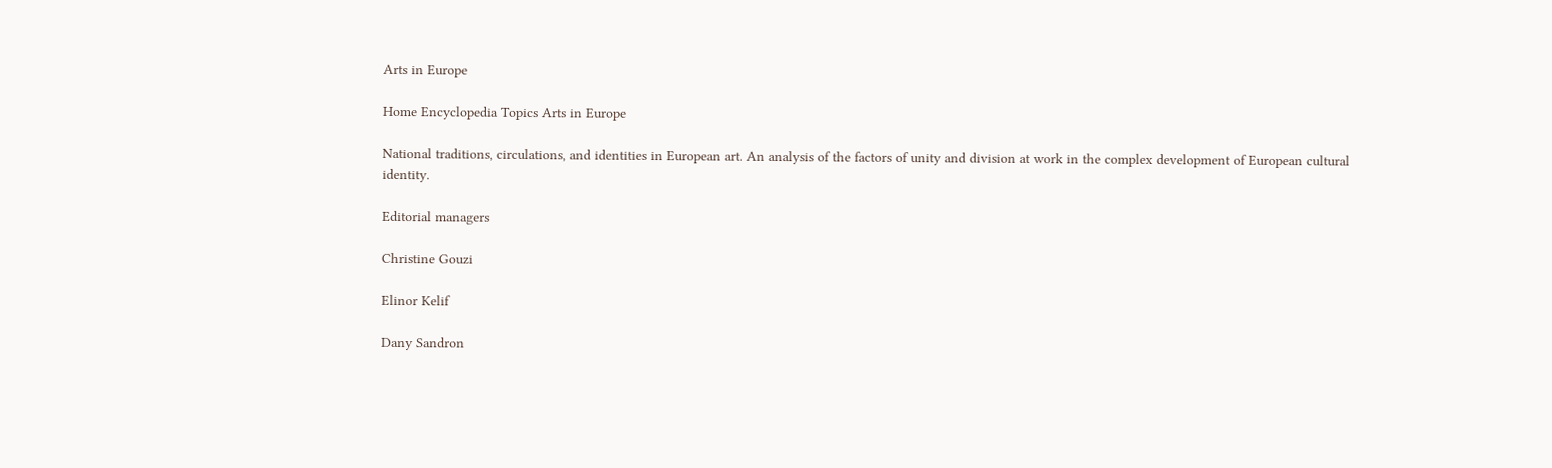Arts in Europe

Home Encyclopedia Topics Arts in Europe

National traditions, circulations, and identities in European art. An analysis of the factors of unity and division at work in the complex development of European cultural identity.

Editorial managers

Christine Gouzi

Elinor Kelif

Dany Sandron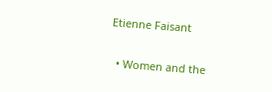Etienne Faisant

  • Women and the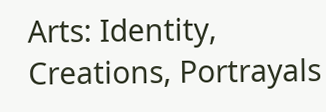Arts: Identity, Creations, Portrayals